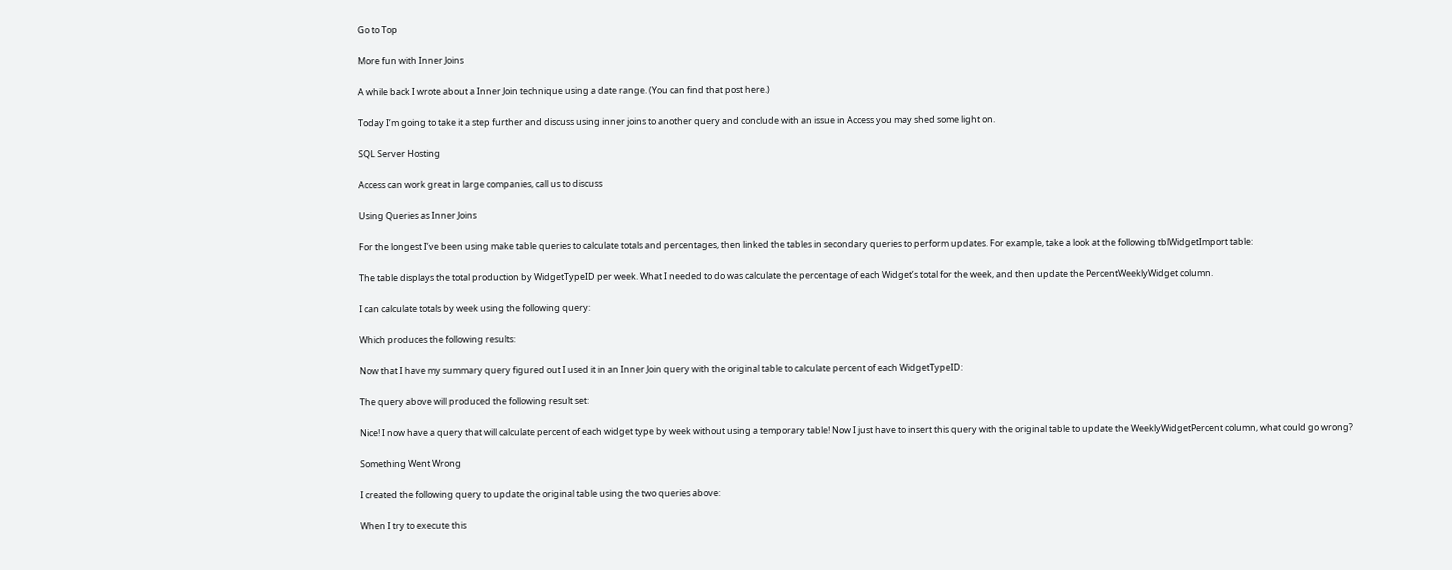Go to Top

More fun with Inner Joins

A while back I wrote about a Inner Join technique using a date range. (You can find that post here.)

Today I’m going to take it a step further and discuss using inner joins to another query and conclude with an issue in Access you may shed some light on.

SQL Server Hosting

Access can work great in large companies, call us to discuss

Using Queries as Inner Joins

For the longest I’ve been using make table queries to calculate totals and percentages, then linked the tables in secondary queries to perform updates. For example, take a look at the following tblWidgetImport table:

The table displays the total production by WidgetTypeID per week. What I needed to do was calculate the percentage of each Widget’s total for the week, and then update the PercentWeeklyWidget column.

I can calculate totals by week using the following query:

Which produces the following results:

Now that I have my summary query figured out I used it in an Inner Join query with the original table to calculate percent of each WidgetTypeID:

The query above will produced the following result set:

Nice! I now have a query that will calculate percent of each widget type by week without using a temporary table! Now I just have to insert this query with the original table to update the WeeklyWidgetPercent column, what could go wrong?

Something Went Wrong

I created the following query to update the original table using the two queries above:

When I try to execute this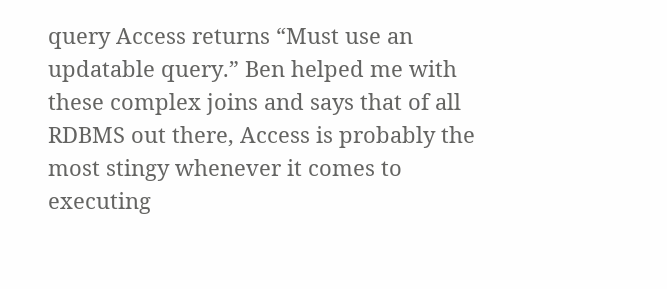query Access returns “Must use an updatable query.” Ben helped me with these complex joins and says that of all RDBMS out there, Access is probably the most stingy whenever it comes to executing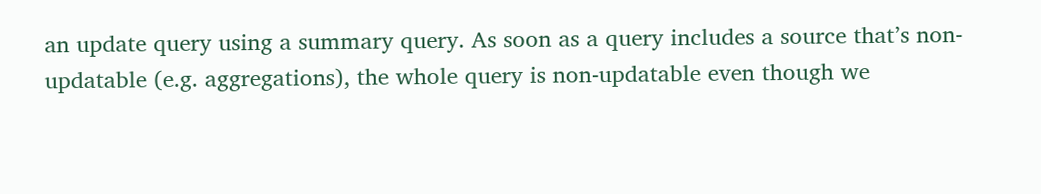an update query using a summary query. As soon as a query includes a source that’s non-updatable (e.g. aggregations), the whole query is non-updatable even though we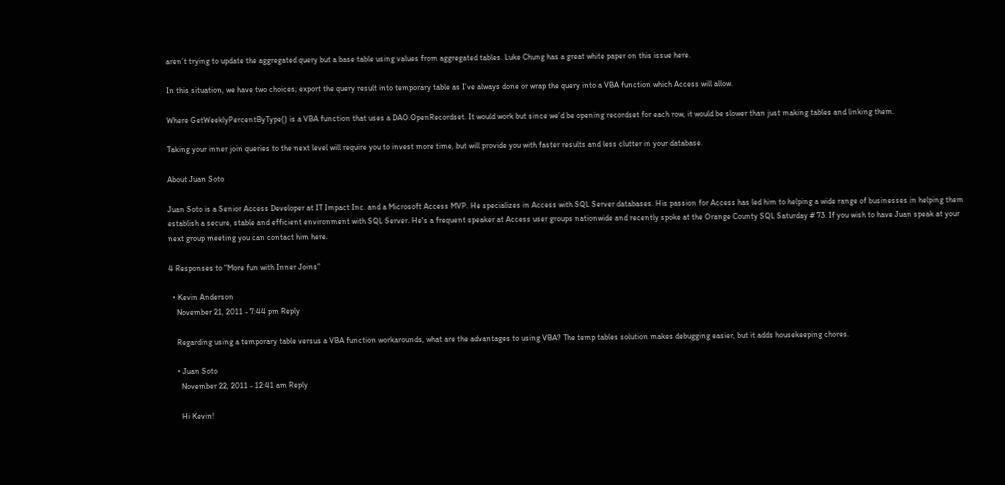aren’t trying to update the aggregated query but a base table using values from aggregated tables. Luke Chung has a great white paper on this issue here.

In this situation, we have two choices; export the query result into temporary table as I’ve always done or wrap the query into a VBA function which Access will allow.

Where GetWeeklyPercentByType() is a VBA function that uses a DAO.OpenRecordset. It would work but since we’d be opening recordset for each row, it would be slower than just making tables and linking them.

Taking your inner join queries to the next level will require you to invest more time, but will provide you with faster results and less clutter in your database.

About Juan Soto

Juan Soto is a Senior Access Developer at IT Impact Inc. and a Microsoft Access MVP. He specializes in Access with SQL Server databases. His passion for Access has led him to helping a wide range of businesses in helping them establish a secure, stable and efficient environment with SQL Server. He's a frequent speaker at Access user groups nationwide and recently spoke at the Orange County SQL Saturday # 73. If you wish to have Juan speak at your next group meeting you can contact him here.

4 Responses to "More fun with Inner Joins"

  • Kevin Anderson
    November 21, 2011 - 7:44 pm Reply

    Regarding using a temporary table versus a VBA function workarounds, what are the advantages to using VBA? The temp tables solution makes debugging easier, but it adds housekeeping chores.

    • Juan Soto
      November 22, 2011 - 12:41 am Reply

      Hi Kevin!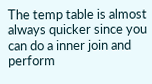The temp table is almost always quicker since you can do a inner join and perform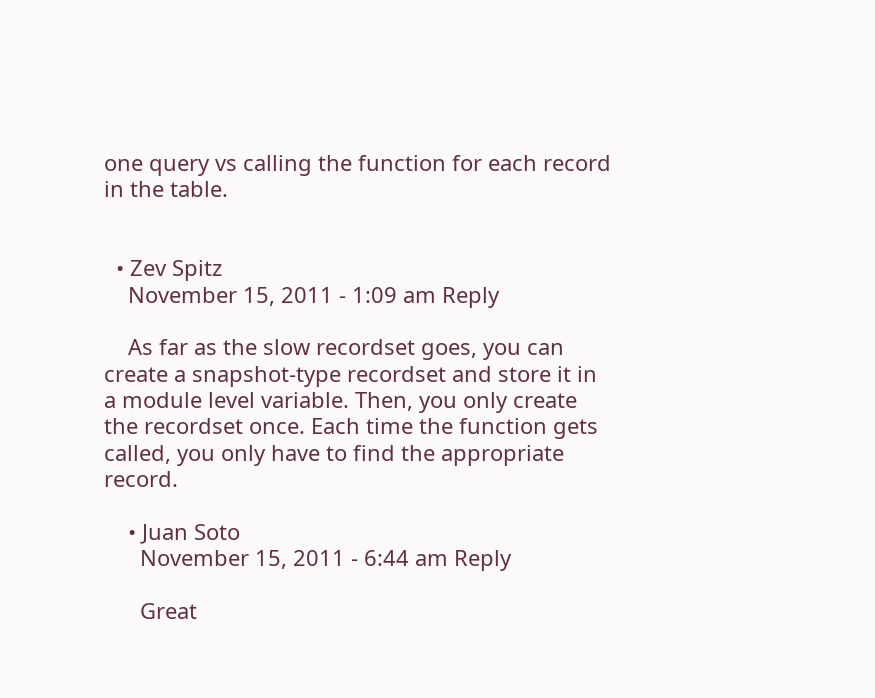one query vs calling the function for each record in the table.


  • Zev Spitz
    November 15, 2011 - 1:09 am Reply

    As far as the slow recordset goes, you can create a snapshot-type recordset and store it in a module level variable. Then, you only create the recordset once. Each time the function gets called, you only have to find the appropriate record.

    • Juan Soto
      November 15, 2011 - 6:44 am Reply

      Great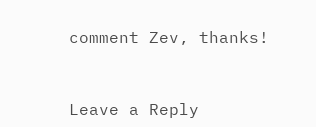comment Zev, thanks!


Leave a Reply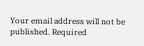Your email address will not be published. Required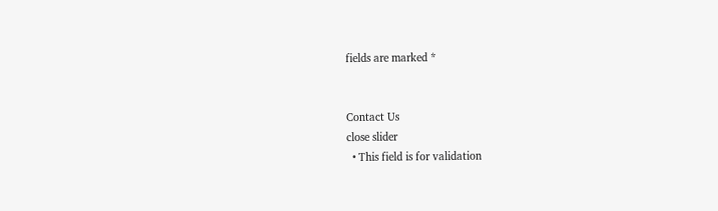fields are marked *


Contact Us
close slider
  • This field is for validation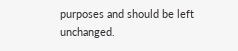purposes and should be left unchanged.